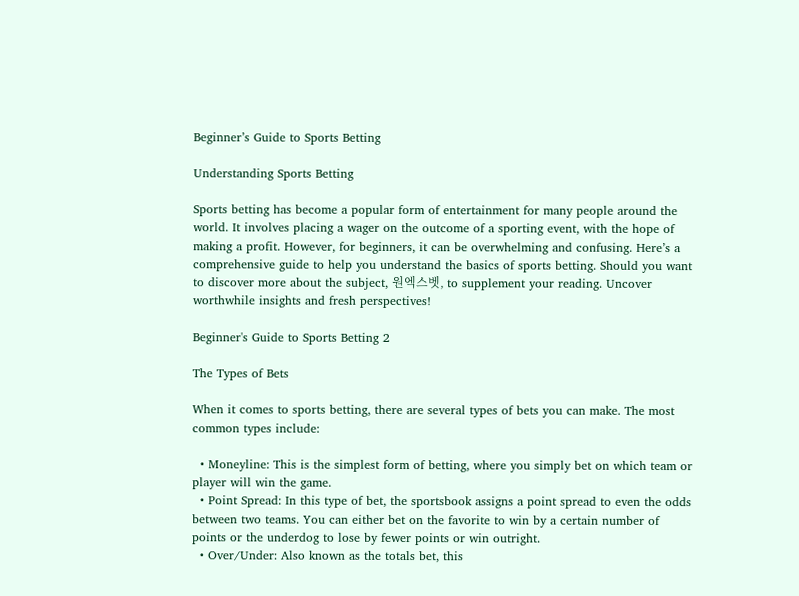Beginner’s Guide to Sports Betting

Understanding Sports Betting

Sports betting has become a popular form of entertainment for many people around the world. It involves placing a wager on the outcome of a sporting event, with the hope of making a profit. However, for beginners, it can be overwhelming and confusing. Here’s a comprehensive guide to help you understand the basics of sports betting. Should you want to discover more about the subject, 원엑스벳, to supplement your reading. Uncover worthwhile insights and fresh perspectives!

Beginner's Guide to Sports Betting 2

The Types of Bets

When it comes to sports betting, there are several types of bets you can make. The most common types include:

  • Moneyline: This is the simplest form of betting, where you simply bet on which team or player will win the game.
  • Point Spread: In this type of bet, the sportsbook assigns a point spread to even the odds between two teams. You can either bet on the favorite to win by a certain number of points or the underdog to lose by fewer points or win outright.
  • Over/Under: Also known as the totals bet, this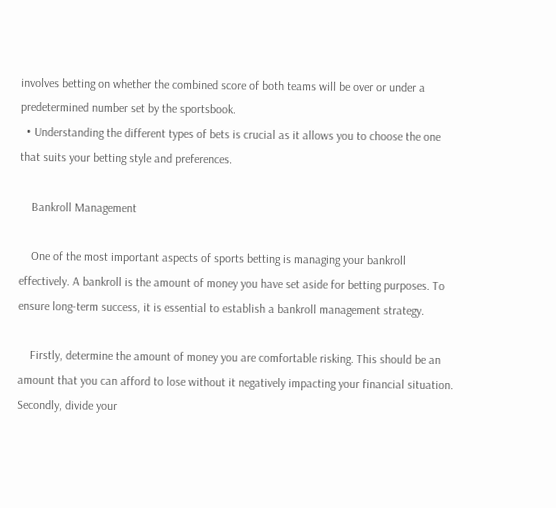involves betting on whether the combined score of both teams will be over or under a predetermined number set by the sportsbook.
  • Understanding the different types of bets is crucial as it allows you to choose the one that suits your betting style and preferences.

    Bankroll Management

    One of the most important aspects of sports betting is managing your bankroll effectively. A bankroll is the amount of money you have set aside for betting purposes. To ensure long-term success, it is essential to establish a bankroll management strategy.

    Firstly, determine the amount of money you are comfortable risking. This should be an amount that you can afford to lose without it negatively impacting your financial situation. Secondly, divide your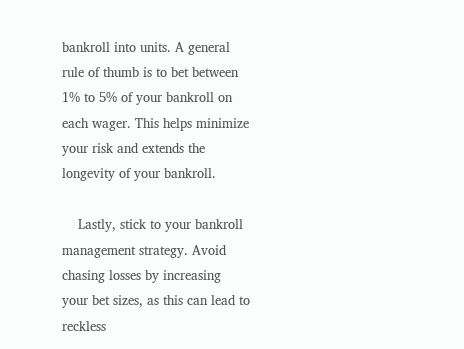bankroll into units. A general rule of thumb is to bet between 1% to 5% of your bankroll on each wager. This helps minimize your risk and extends the longevity of your bankroll.

    Lastly, stick to your bankroll management strategy. Avoid chasing losses by increasing your bet sizes, as this can lead to reckless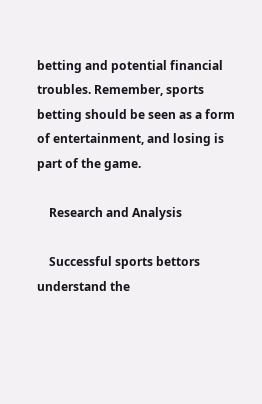betting and potential financial troubles. Remember, sports betting should be seen as a form of entertainment, and losing is part of the game.

    Research and Analysis

    Successful sports bettors understand the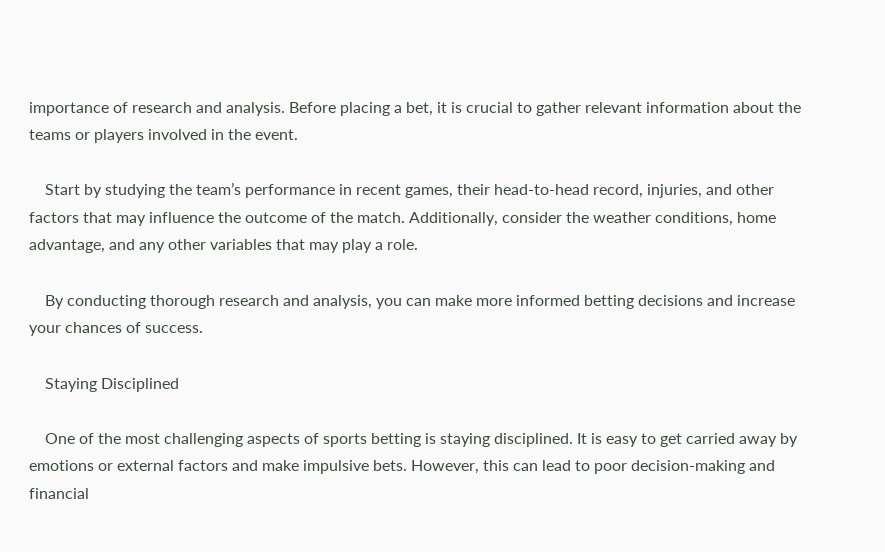importance of research and analysis. Before placing a bet, it is crucial to gather relevant information about the teams or players involved in the event.

    Start by studying the team’s performance in recent games, their head-to-head record, injuries, and other factors that may influence the outcome of the match. Additionally, consider the weather conditions, home advantage, and any other variables that may play a role.

    By conducting thorough research and analysis, you can make more informed betting decisions and increase your chances of success.

    Staying Disciplined

    One of the most challenging aspects of sports betting is staying disciplined. It is easy to get carried away by emotions or external factors and make impulsive bets. However, this can lead to poor decision-making and financial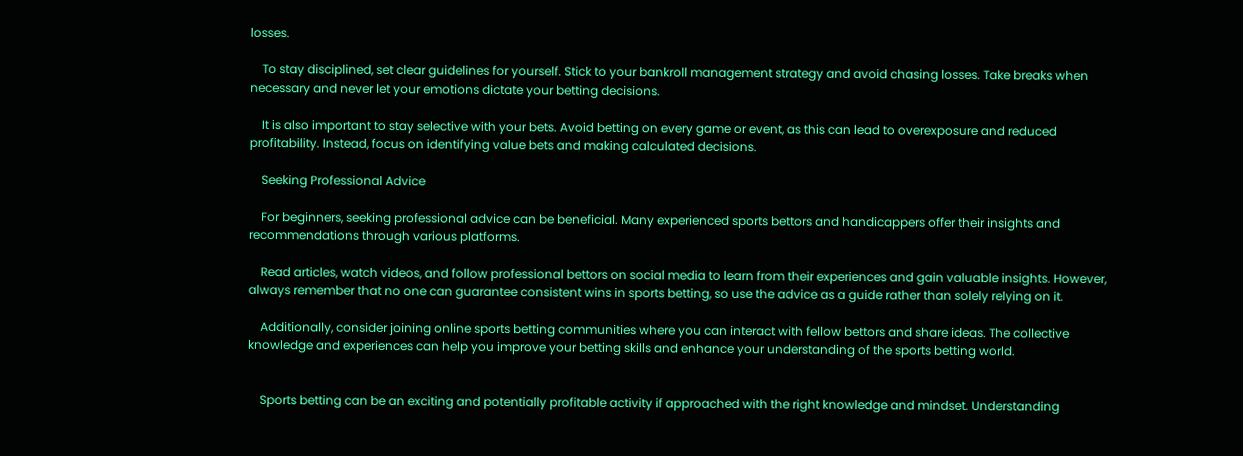losses.

    To stay disciplined, set clear guidelines for yourself. Stick to your bankroll management strategy and avoid chasing losses. Take breaks when necessary and never let your emotions dictate your betting decisions.

    It is also important to stay selective with your bets. Avoid betting on every game or event, as this can lead to overexposure and reduced profitability. Instead, focus on identifying value bets and making calculated decisions.

    Seeking Professional Advice

    For beginners, seeking professional advice can be beneficial. Many experienced sports bettors and handicappers offer their insights and recommendations through various platforms.

    Read articles, watch videos, and follow professional bettors on social media to learn from their experiences and gain valuable insights. However, always remember that no one can guarantee consistent wins in sports betting, so use the advice as a guide rather than solely relying on it.

    Additionally, consider joining online sports betting communities where you can interact with fellow bettors and share ideas. The collective knowledge and experiences can help you improve your betting skills and enhance your understanding of the sports betting world.


    Sports betting can be an exciting and potentially profitable activity if approached with the right knowledge and mindset. Understanding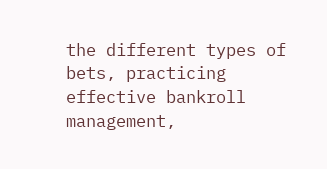the different types of bets, practicing effective bankroll management,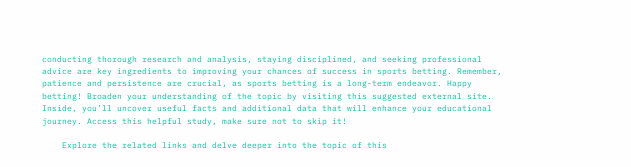conducting thorough research and analysis, staying disciplined, and seeking professional advice are key ingredients to improving your chances of success in sports betting. Remember, patience and persistence are crucial, as sports betting is a long-term endeavor. Happy betting! Broaden your understanding of the topic by visiting this suggested external site. Inside, you’ll uncover useful facts and additional data that will enhance your educational journey. Access this helpful study, make sure not to skip it!

    Explore the related links and delve deeper into the topic of this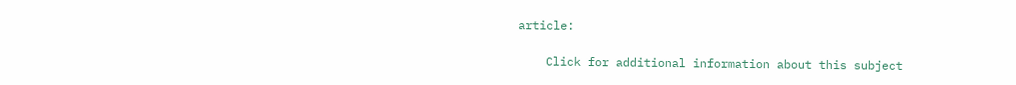article:

    Click for additional information about this subject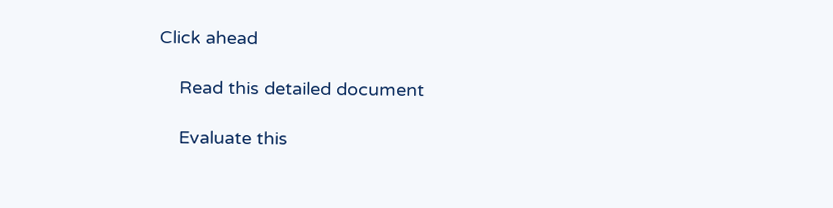Click ahead

    Read this detailed document

    Evaluate this